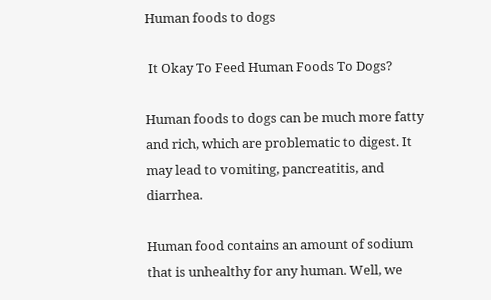Human foods to dogs

 It Okay To Feed Human Foods To Dogs?

Human foods to dogs can be much more fatty and rich, which are problematic to digest. It may lead to vomiting, pancreatitis, and diarrhea.

Human food contains an amount of sodium that is unhealthy for any human. Well, we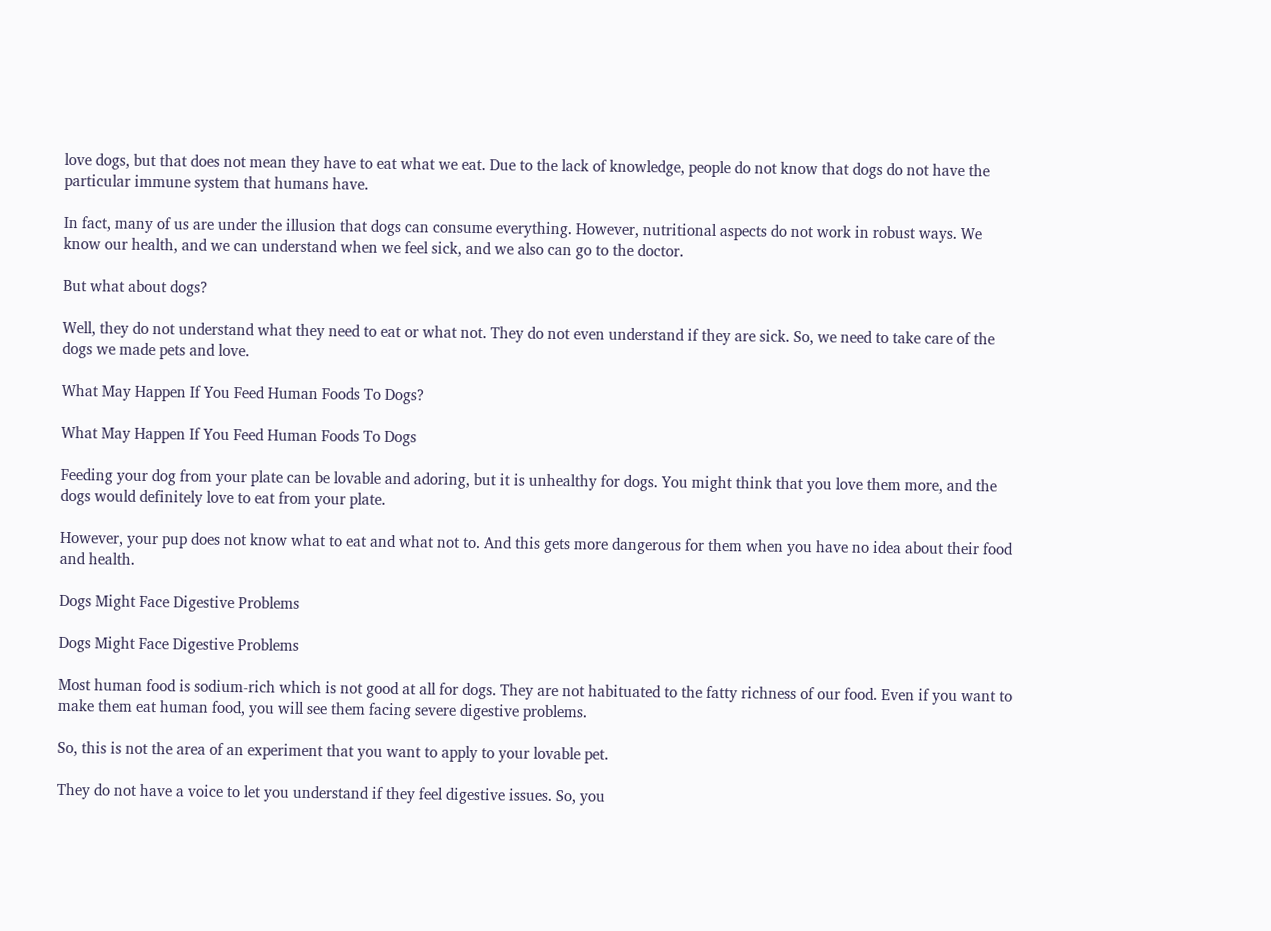love dogs, but that does not mean they have to eat what we eat. Due to the lack of knowledge, people do not know that dogs do not have the particular immune system that humans have.

In fact, many of us are under the illusion that dogs can consume everything. However, nutritional aspects do not work in robust ways. We know our health, and we can understand when we feel sick, and we also can go to the doctor.

But what about dogs?

Well, they do not understand what they need to eat or what not. They do not even understand if they are sick. So, we need to take care of the dogs we made pets and love.

What May Happen If You Feed Human Foods To Dogs?

What May Happen If You Feed Human Foods To Dogs

Feeding your dog from your plate can be lovable and adoring, but it is unhealthy for dogs. You might think that you love them more, and the dogs would definitely love to eat from your plate.

However, your pup does not know what to eat and what not to. And this gets more dangerous for them when you have no idea about their food and health.

Dogs Might Face Digestive Problems

Dogs Might Face Digestive Problems

Most human food is sodium-rich which is not good at all for dogs. They are not habituated to the fatty richness of our food. Even if you want to make them eat human food, you will see them facing severe digestive problems.

So, this is not the area of an experiment that you want to apply to your lovable pet.

They do not have a voice to let you understand if they feel digestive issues. So, you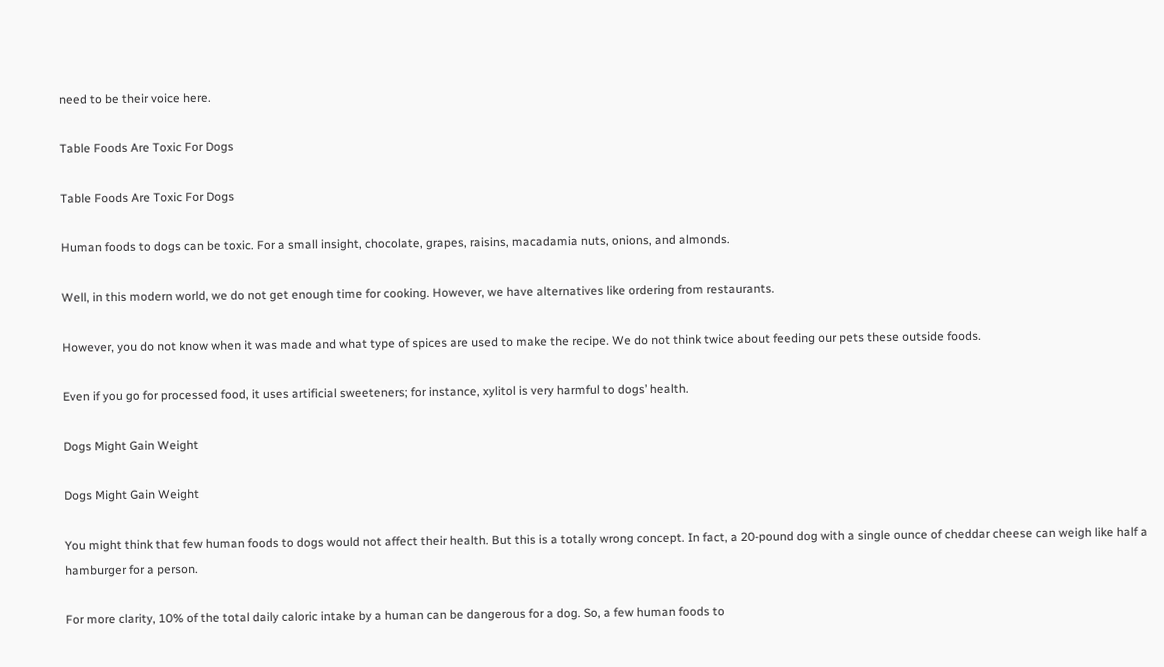need to be their voice here.

Table Foods Are Toxic For Dogs

Table Foods Are Toxic For Dogs

Human foods to dogs can be toxic. For a small insight, chocolate, grapes, raisins, macadamia nuts, onions, and almonds.

Well, in this modern world, we do not get enough time for cooking. However, we have alternatives like ordering from restaurants.

However, you do not know when it was made and what type of spices are used to make the recipe. We do not think twice about feeding our pets these outside foods.

Even if you go for processed food, it uses artificial sweeteners; for instance, xylitol is very harmful to dogs’ health.

Dogs Might Gain Weight

Dogs Might Gain Weight

You might think that few human foods to dogs would not affect their health. But this is a totally wrong concept. In fact, a 20-pound dog with a single ounce of cheddar cheese can weigh like half a hamburger for a person.

For more clarity, 10% of the total daily caloric intake by a human can be dangerous for a dog. So, a few human foods to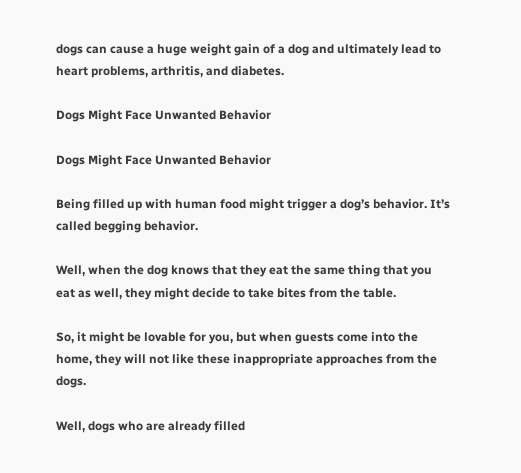dogs can cause a huge weight gain of a dog and ultimately lead to heart problems, arthritis, and diabetes.

Dogs Might Face Unwanted Behavior

Dogs Might Face Unwanted Behavior

Being filled up with human food might trigger a dog’s behavior. It’s called begging behavior.

Well, when the dog knows that they eat the same thing that you eat as well, they might decide to take bites from the table.

So, it might be lovable for you, but when guests come into the home, they will not like these inappropriate approaches from the dogs.

Well, dogs who are already filled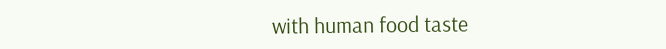with human food taste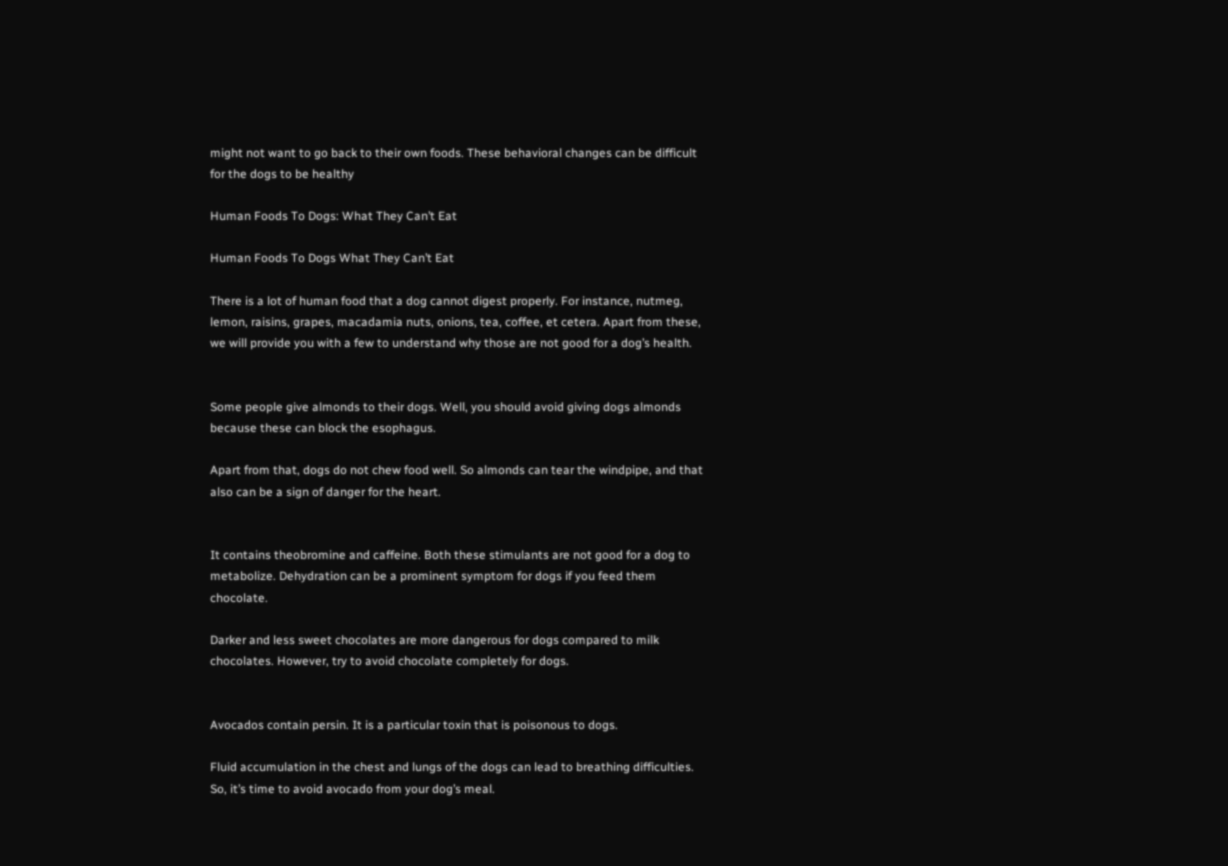might not want to go back to their own foods. These behavioral changes can be difficult for the dogs to be healthy

Human Foods To Dogs: What They Can’t Eat

Human Foods To Dogs What They Can’t Eat

There is a lot of human food that a dog cannot digest properly. For instance, nutmeg, lemon, raisins, grapes, macadamia nuts, onions, tea, coffee, et cetera. Apart from these, we will provide you with a few to understand why those are not good for a dog’s health.


Some people give almonds to their dogs. Well, you should avoid giving dogs almonds because these can block the esophagus.

Apart from that, dogs do not chew food well. So almonds can tear the windpipe, and that also can be a sign of danger for the heart.


It contains theobromine and caffeine. Both these stimulants are not good for a dog to metabolize. Dehydration can be a prominent symptom for dogs if you feed them chocolate.

Darker and less sweet chocolates are more dangerous for dogs compared to milk chocolates. However, try to avoid chocolate completely for dogs.


Avocados contain persin. It is a particular toxin that is poisonous to dogs.

Fluid accumulation in the chest and lungs of the dogs can lead to breathing difficulties. So, it’s time to avoid avocado from your dog’s meal.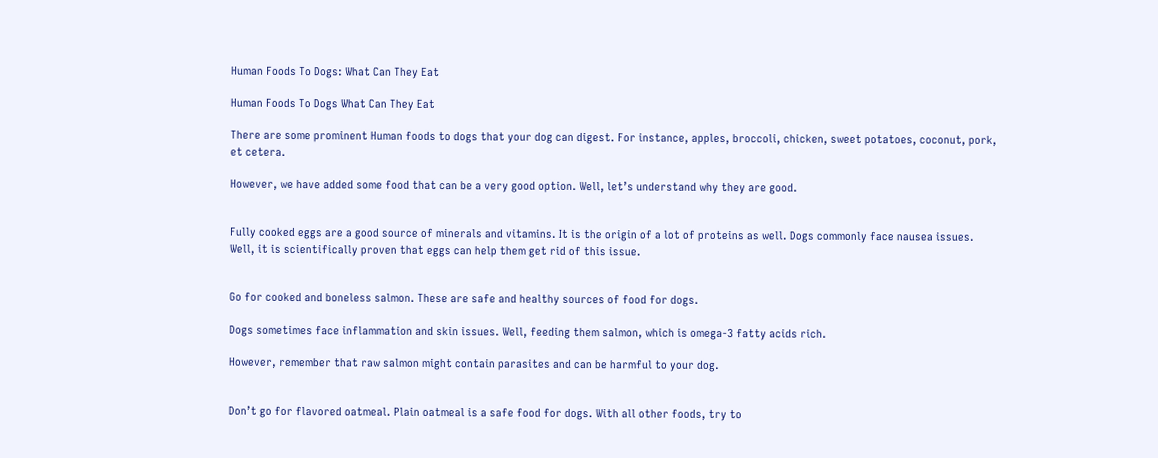Human Foods To Dogs: What Can They Eat

Human Foods To Dogs What Can They Eat

There are some prominent Human foods to dogs that your dog can digest. For instance, apples, broccoli, chicken, sweet potatoes, coconut, pork, et cetera.

However, we have added some food that can be a very good option. Well, let’s understand why they are good.


Fully cooked eggs are a good source of minerals and vitamins. It is the origin of a lot of proteins as well. Dogs commonly face nausea issues. Well, it is scientifically proven that eggs can help them get rid of this issue.


Go for cooked and boneless salmon. These are safe and healthy sources of food for dogs.

Dogs sometimes face inflammation and skin issues. Well, feeding them salmon, which is omega-3 fatty acids rich.

However, remember that raw salmon might contain parasites and can be harmful to your dog.


Don’t go for flavored oatmeal. Plain oatmeal is a safe food for dogs. With all other foods, try to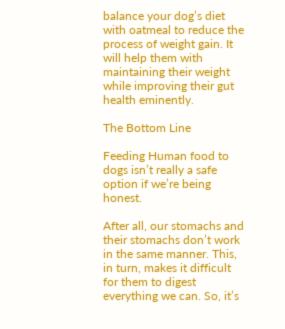balance your dog’s diet with oatmeal to reduce the process of weight gain. It will help them with maintaining their weight while improving their gut health eminently.

The Bottom Line

Feeding Human food to dogs isn’t really a safe option if we’re being honest.

After all, our stomachs and their stomachs don’t work in the same manner. This, in turn, makes it difficult for them to digest everything we can. So, it’s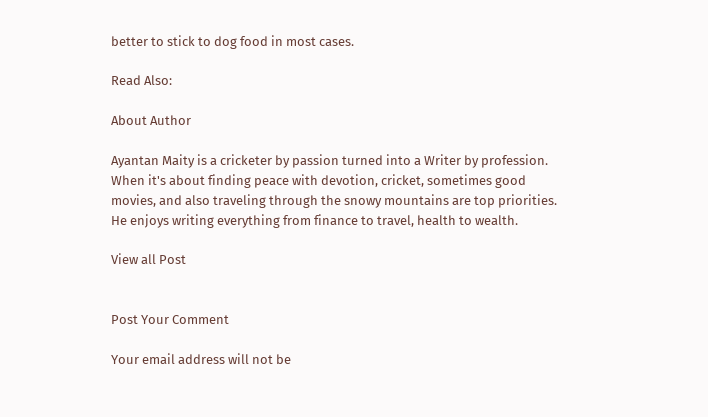better to stick to dog food in most cases.

Read Also:

About Author

Ayantan Maity is a cricketer by passion turned into a Writer by profession. When it's about finding peace with devotion, cricket, sometimes good movies, and also traveling through the snowy mountains are top priorities. He enjoys writing everything from finance to travel, health to wealth.

View all Post


Post Your Comment

Your email address will not be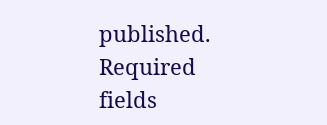published. Required fields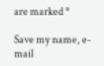are marked *

Save my name, e-mail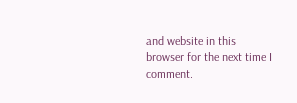and website in this browser for the next time I comment.